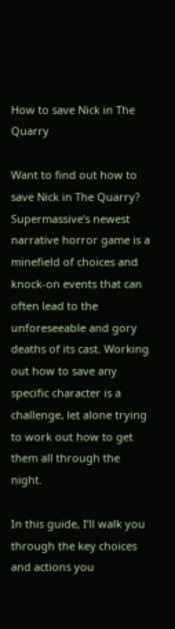How to save Nick in The Quarry

Want to find out how to save Nick in The Quarry? Supermassive’s newest narrative horror game is a minefield of choices and knock-on events that can often lead to the unforeseeable and gory deaths of its cast. Working out how to save any specific character is a challenge, let alone trying to work out how to get them all through the night.

In this guide, I’ll walk you through the key choices and actions you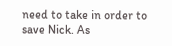need to take in order to save Nick. As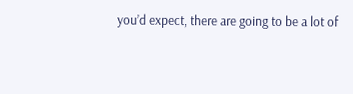you’d expect, there are going to be a lot of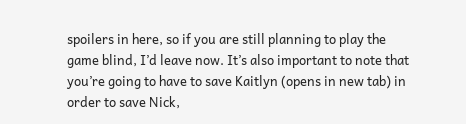spoilers in here, so if you are still planning to play the game blind, I’d leave now. It’s also important to note that you’re going to have to save Kaitlyn (opens in new tab) in order to save Nick,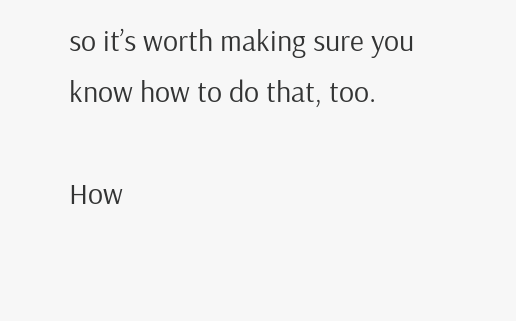so it’s worth making sure you know how to do that, too.

How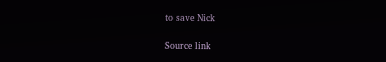to save Nick

Source link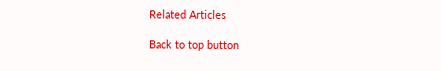Related Articles

Back to top button